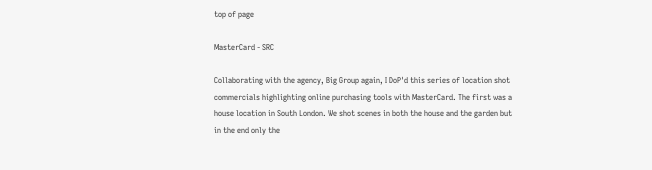top of page

MasterCard - SRC

Collaborating with the agency, Big Group again, I DoP'd this series of location shot commercials highlighting online purchasing tools with MasterCard. The first was a house location in South London. We shot scenes in both the house and the garden but in the end only the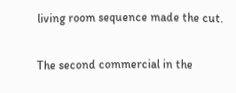living room sequence made the cut.

The second commercial in the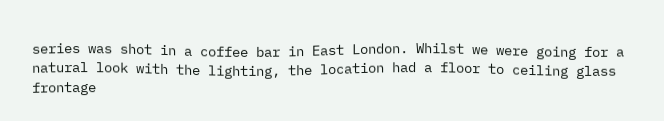series was shot in a coffee bar in East London. Whilst we were going for a natural look with the lighting, the location had a floor to ceiling glass frontage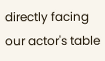directly facing our actor's table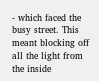- which faced the busy street. This meant blocking off all the light from the inside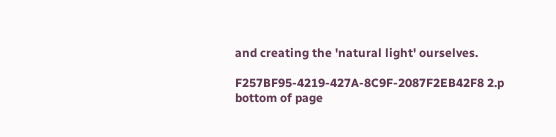and creating the 'natural light' ourselves.

F257BF95-4219-427A-8C9F-2087F2EB42F8 2.p
bottom of page